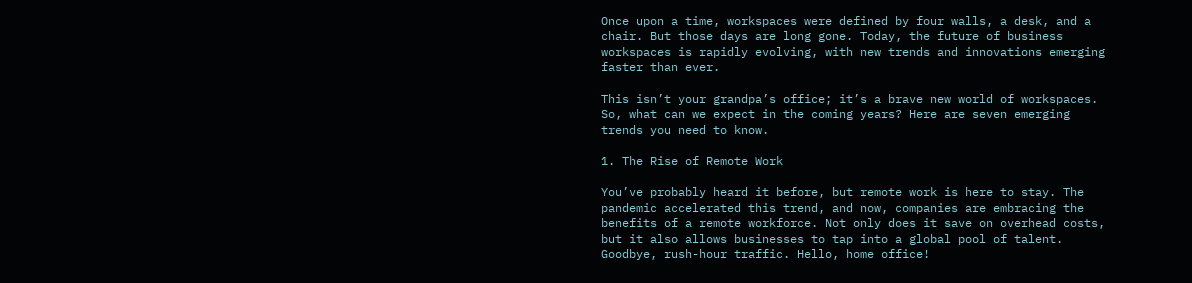Once upon a time, workspaces were defined by four walls, a desk, and a chair. But those days are long gone. Today, the future of business workspaces is rapidly evolving, with new trends and innovations emerging faster than ever.

This isn’t your grandpa’s office; it’s a brave new world of workspaces. So, what can we expect in the coming years? Here are seven emerging trends you need to know.

1. The Rise of Remote Work

You’ve probably heard it before, but remote work is here to stay. The pandemic accelerated this trend, and now, companies are embracing the benefits of a remote workforce. Not only does it save on overhead costs, but it also allows businesses to tap into a global pool of talent. Goodbye, rush-hour traffic. Hello, home office!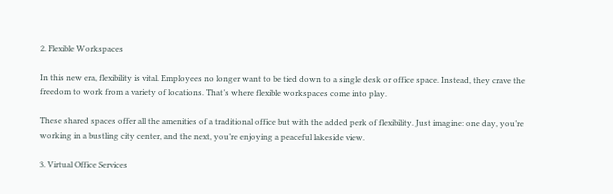2. Flexible Workspaces

In this new era, flexibility is vital. Employees no longer want to be tied down to a single desk or office space. Instead, they crave the freedom to work from a variety of locations. That’s where flexible workspaces come into play.

These shared spaces offer all the amenities of a traditional office but with the added perk of flexibility. Just imagine: one day, you’re working in a bustling city center, and the next, you’re enjoying a peaceful lakeside view.

3. Virtual Office Services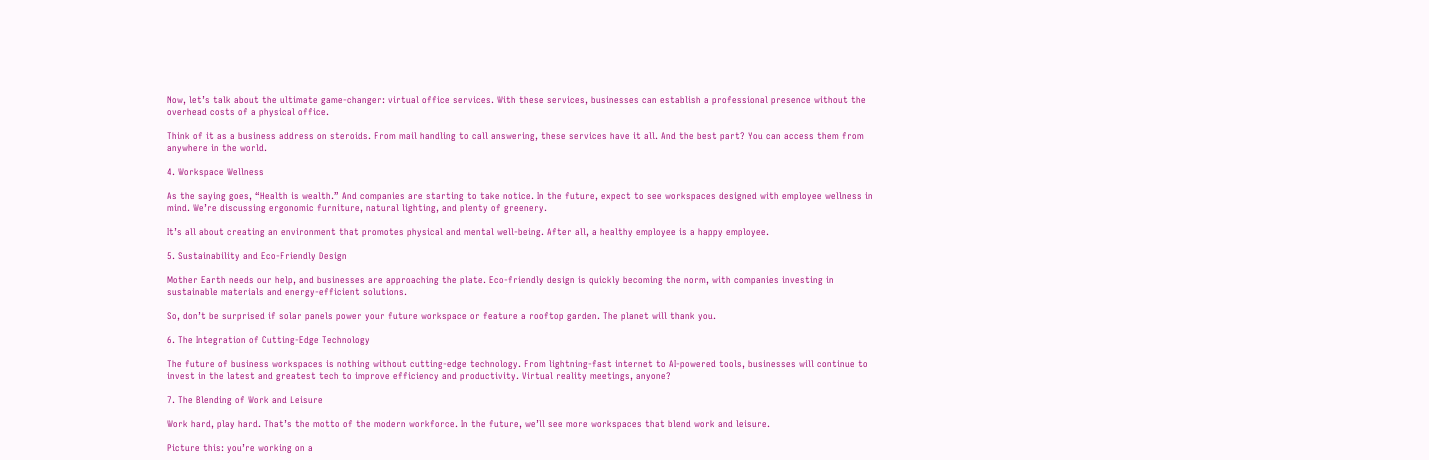Now, let’s talk about the ultimate game-changer: virtual office services. With these services, businesses can establish a professional presence without the overhead costs of a physical office.

Think of it as a business address on steroids. From mail handling to call answering, these services have it all. And the best part? You can access them from anywhere in the world.

4. Workspace Wellness

As the saying goes, “Health is wealth.” And companies are starting to take notice. In the future, expect to see workspaces designed with employee wellness in mind. We’re discussing ergonomic furniture, natural lighting, and plenty of greenery.

It’s all about creating an environment that promotes physical and mental well-being. After all, a healthy employee is a happy employee.

5. Sustainability and Eco-Friendly Design

Mother Earth needs our help, and businesses are approaching the plate. Eco-friendly design is quickly becoming the norm, with companies investing in sustainable materials and energy-efficient solutions.

So, don’t be surprised if solar panels power your future workspace or feature a rooftop garden. The planet will thank you.

6. The Integration of Cutting-Edge Technology

The future of business workspaces is nothing without cutting-edge technology. From lightning-fast internet to AI-powered tools, businesses will continue to invest in the latest and greatest tech to improve efficiency and productivity. Virtual reality meetings, anyone?

7. The Blending of Work and Leisure

Work hard, play hard. That’s the motto of the modern workforce. In the future, we’ll see more workspaces that blend work and leisure.

Picture this: you’re working on a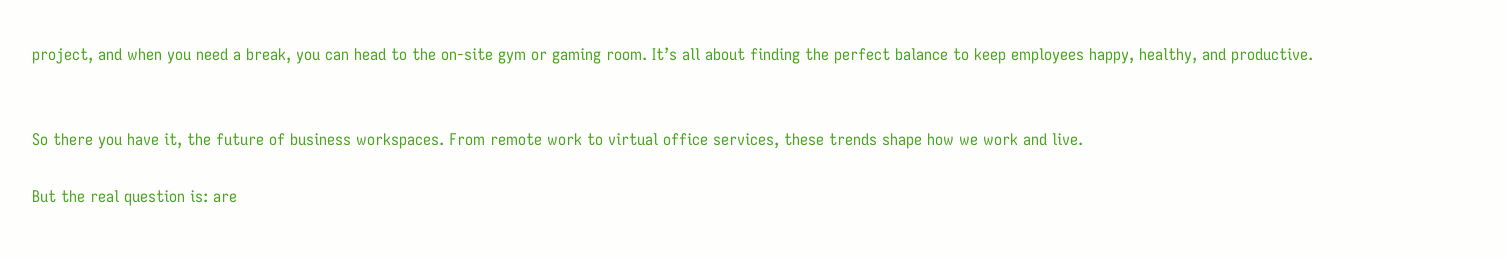project, and when you need a break, you can head to the on-site gym or gaming room. It’s all about finding the perfect balance to keep employees happy, healthy, and productive.


So there you have it, the future of business workspaces. From remote work to virtual office services, these trends shape how we work and live.

But the real question is: are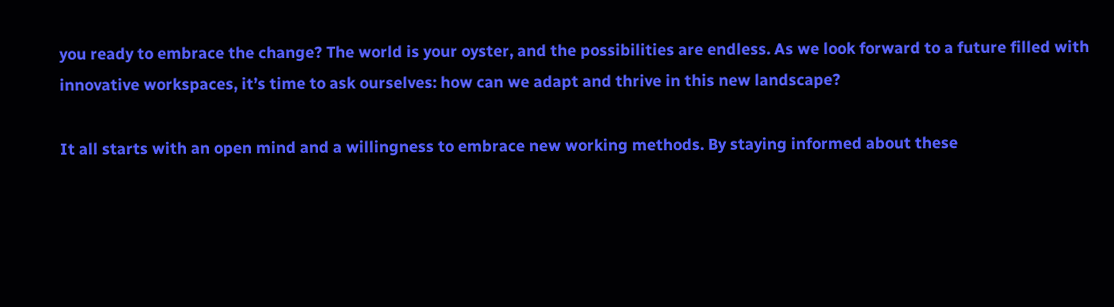you ready to embrace the change? The world is your oyster, and the possibilities are endless. As we look forward to a future filled with innovative workspaces, it’s time to ask ourselves: how can we adapt and thrive in this new landscape?

It all starts with an open mind and a willingness to embrace new working methods. By staying informed about these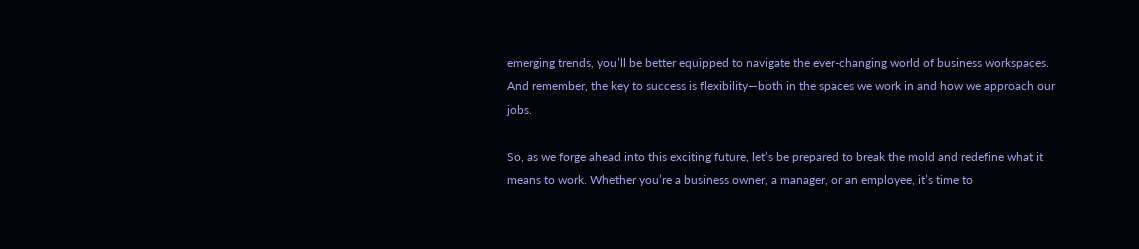emerging trends, you’ll be better equipped to navigate the ever-changing world of business workspaces. And remember, the key to success is flexibility—both in the spaces we work in and how we approach our jobs.

So, as we forge ahead into this exciting future, let’s be prepared to break the mold and redefine what it means to work. Whether you’re a business owner, a manager, or an employee, it’s time to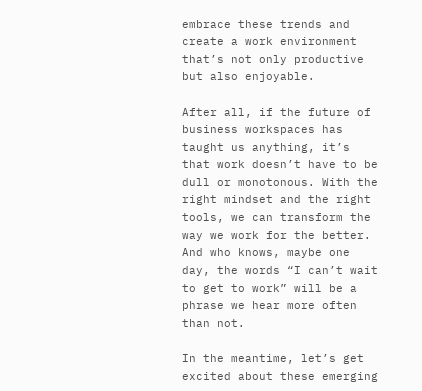embrace these trends and create a work environment that’s not only productive but also enjoyable.

After all, if the future of business workspaces has taught us anything, it’s that work doesn’t have to be dull or monotonous. With the right mindset and the right tools, we can transform the way we work for the better. And who knows, maybe one day, the words “I can’t wait to get to work” will be a phrase we hear more often than not.

In the meantime, let’s get excited about these emerging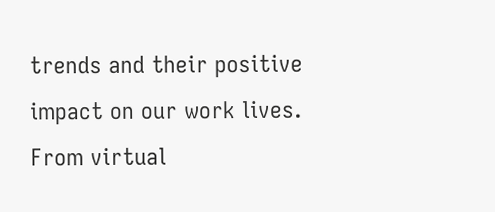trends and their positive impact on our work lives. From virtual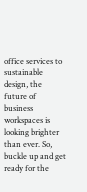office services to sustainable design, the future of business workspaces is looking brighter than ever. So, buckle up and get ready for the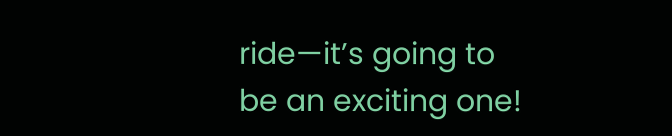ride—it’s going to be an exciting one!